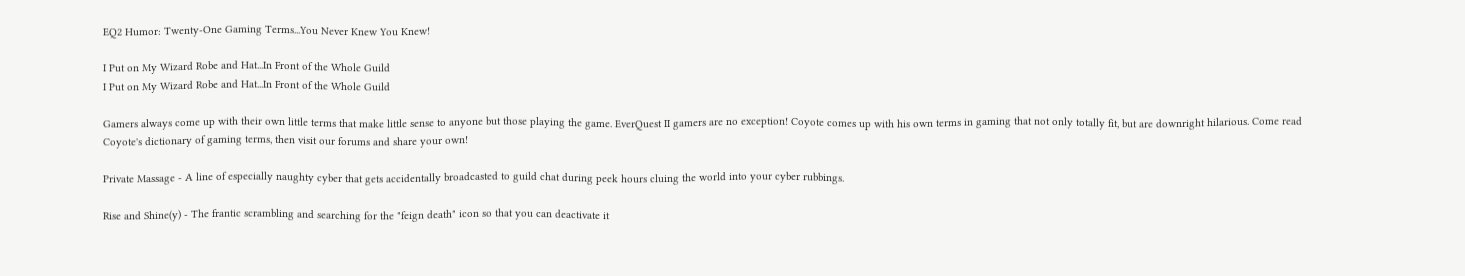EQ2 Humor: Twenty-One Gaming Terms...You Never Knew You Knew!

I Put on My Wizard Robe and Hat...In Front of the Whole Guild
I Put on My Wizard Robe and Hat...In Front of the Whole Guild

Gamers always come up with their own little terms that make little sense to anyone but those playing the game. EverQuest II gamers are no exception! Coyote comes up with his own terms in gaming that not only totally fit, but are downright hilarious. Come read Coyote's dictionary of gaming terms, then visit our forums and share your own!

Private Massage - A line of especially naughty cyber that gets accidentally broadcasted to guild chat during peek hours cluing the world into your cyber rubbings.

Rise and Shine(y) - The frantic scrambling and searching for the "feign death" icon so that you can deactivate it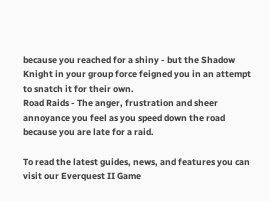because you reached for a shiny - but the Shadow Knight in your group force feigned you in an attempt to snatch it for their own.
Road Raids - The anger, frustration and sheer annoyance you feel as you speed down the road because you are late for a raid.

To read the latest guides, news, and features you can visit our Everquest II Game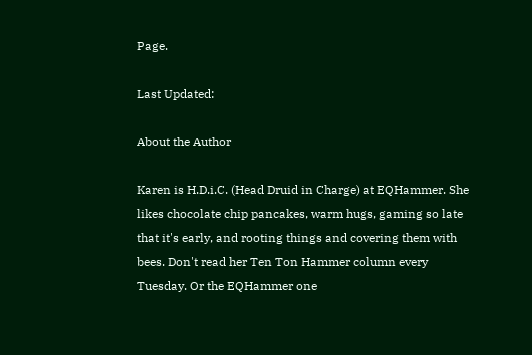Page.

Last Updated:

About the Author

Karen is H.D.i.C. (Head Druid in Charge) at EQHammer. She likes chocolate chip pancakes, warm hugs, gaming so late that it's early, and rooting things and covering them with bees. Don't read her Ten Ton Hammer column every Tuesday. Or the EQHammer one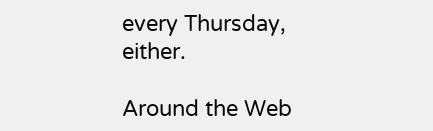every Thursday, either.

Around the Web